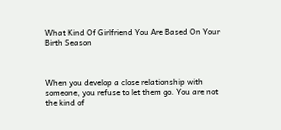What Kind Of Girlfriend You Are Based On Your Birth Season



When you develop a close relationship with someone, you refuse to let them go. You are not the kind of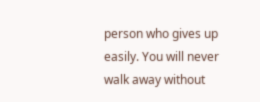person who gives up easily. You will never walk away without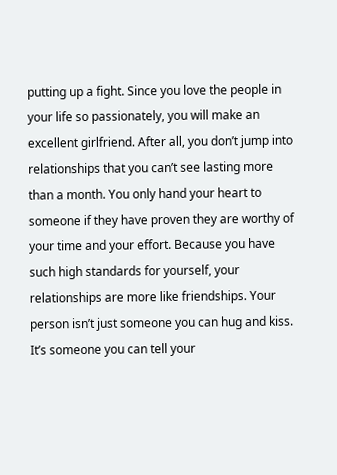putting up a fight. Since you love the people in your life so passionately, you will make an excellent girlfriend. After all, you don’t jump into relationships that you can’t see lasting more than a month. You only hand your heart to someone if they have proven they are worthy of your time and your effort. Because you have such high standards for yourself, your relationships are more like friendships. Your person isn’t just someone you can hug and kiss. It’s someone you can tell your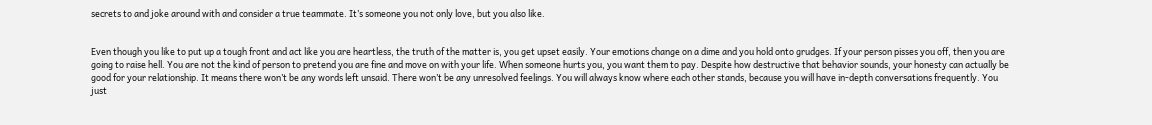secrets to and joke around with and consider a true teammate. It’s someone you not only love, but you also like.


Even though you like to put up a tough front and act like you are heartless, the truth of the matter is, you get upset easily. Your emotions change on a dime and you hold onto grudges. If your person pisses you off, then you are going to raise hell. You are not the kind of person to pretend you are fine and move on with your life. When someone hurts you, you want them to pay. Despite how destructive that behavior sounds, your honesty can actually be good for your relationship. It means there won’t be any words left unsaid. There won’t be any unresolved feelings. You will always know where each other stands, because you will have in-depth conversations frequently. You just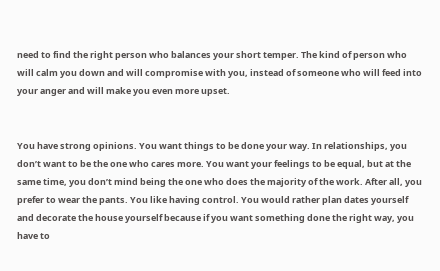need to find the right person who balances your short temper. The kind of person who will calm you down and will compromise with you, instead of someone who will feed into your anger and will make you even more upset.


You have strong opinions. You want things to be done your way. In relationships, you don’t want to be the one who cares more. You want your feelings to be equal, but at the same time, you don’t mind being the one who does the majority of the work. After all, you prefer to wear the pants. You like having control. You would rather plan dates yourself and decorate the house yourself because if you want something done the right way, you have to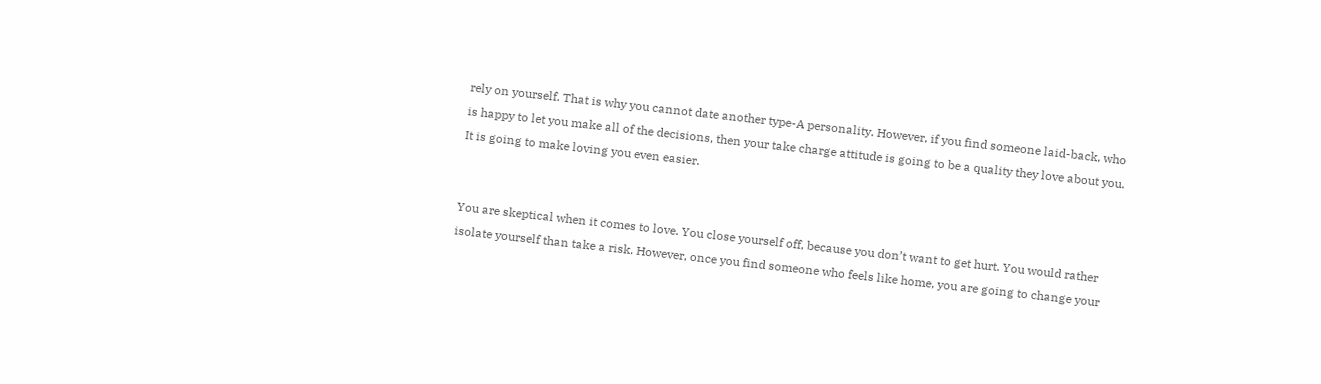rely on yourself. That is why you cannot date another type-A personality. However, if you find someone laid-back, who is happy to let you make all of the decisions, then your take charge attitude is going to be a quality they love about you. It is going to make loving you even easier.


You are skeptical when it comes to love. You close yourself off, because you don’t want to get hurt. You would rather isolate yourself than take a risk. However, once you find someone who feels like home, you are going to change your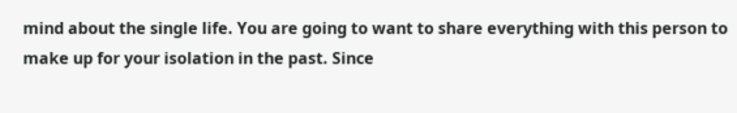mind about the single life. You are going to want to share everything with this person to make up for your isolation in the past. Since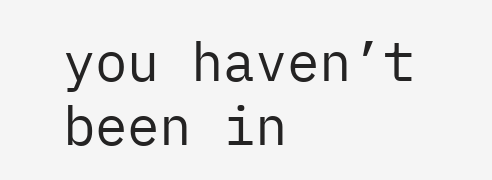you haven’t been in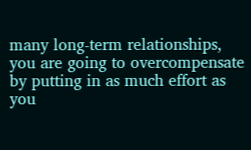many long-term relationships, you are going to overcompensate by putting in as much effort as you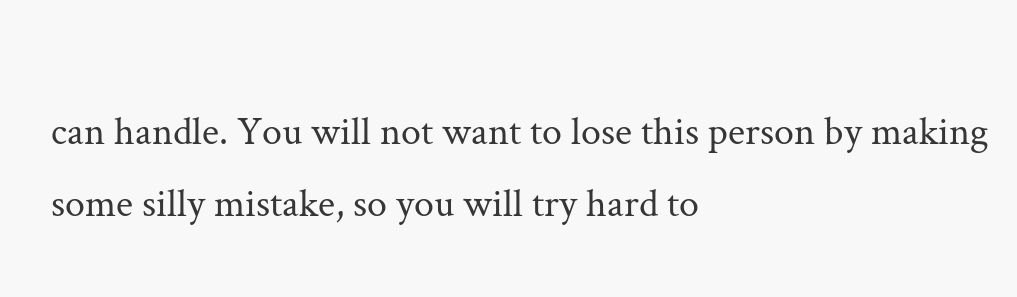can handle. You will not want to lose this person by making some silly mistake, so you will try hard to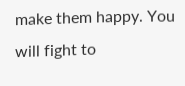make them happy. You will fight to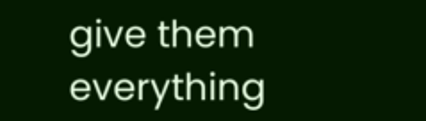give them everything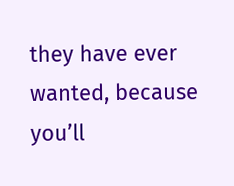they have ever wanted, because you’ll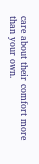care about their comfort more than your own.